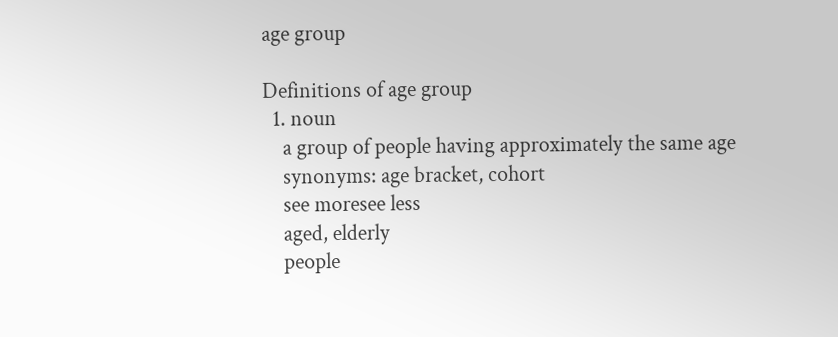age group

Definitions of age group
  1. noun
    a group of people having approximately the same age
    synonyms: age bracket, cohort
    see moresee less
    aged, elderly
    people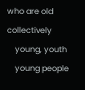who are old collectively
    young, youth
    young people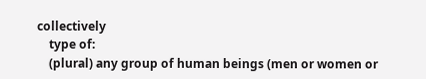collectively
    type of:
    (plural) any group of human beings (men or women or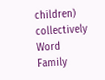children) collectively
Word Family